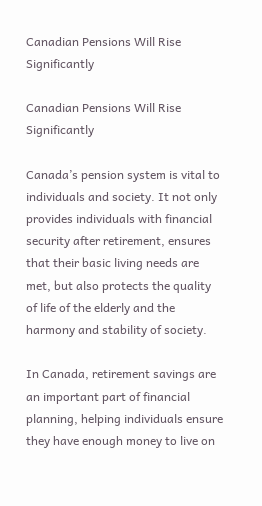Canadian Pensions Will Rise Significantly

Canadian Pensions Will Rise Significantly

Canada’s pension system is vital to individuals and society. It not only provides individuals with financial security after retirement, ensures that their basic living needs are met, but also protects the quality of life of the elderly and the harmony and stability of society.

In Canada, retirement savings are an important part of financial planning, helping individuals ensure they have enough money to live on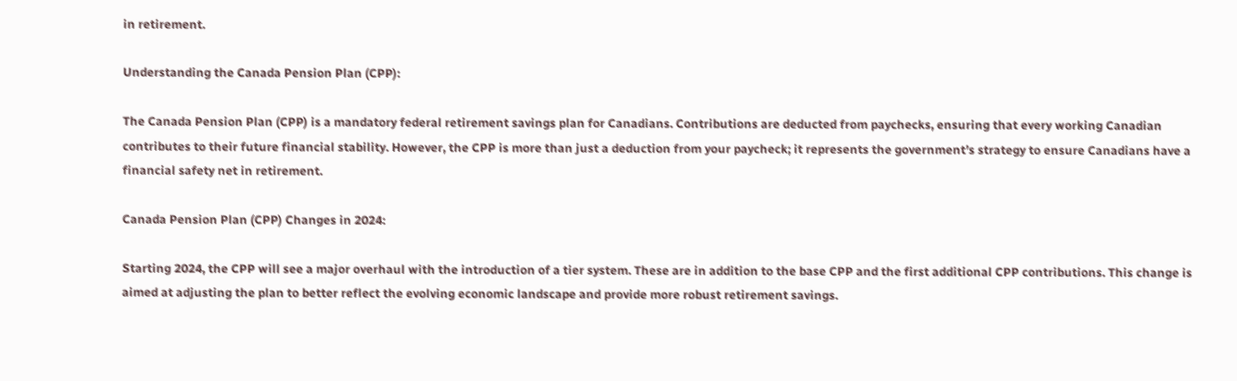in retirement.

Understanding the Canada Pension Plan (CPP):

The Canada Pension Plan (CPP) is a mandatory federal retirement savings plan for Canadians. Contributions are deducted from paychecks, ensuring that every working Canadian contributes to their future financial stability. However, the CPP is more than just a deduction from your paycheck; it represents the government’s strategy to ensure Canadians have a financial safety net in retirement.

Canada Pension Plan (CPP) Changes in 2024:

Starting 2024, the CPP will see a major overhaul with the introduction of a tier system. These are in addition to the base CPP and the first additional CPP contributions. This change is aimed at adjusting the plan to better reflect the evolving economic landscape and provide more robust retirement savings.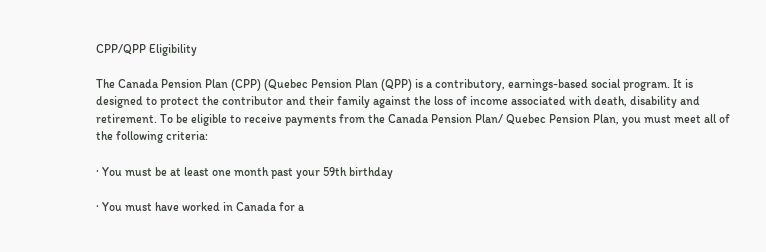CPP/QPP Eligibility

The Canada Pension Plan (CPP) (Quebec Pension Plan (QPP) is a contributory, earnings-based social program. It is designed to protect the contributor and their family against the loss of income associated with death, disability and retirement. To be eligible to receive payments from the Canada Pension Plan/ Quebec Pension Plan, you must meet all of the following criteria:

· You must be at least one month past your 59th birthday

· You must have worked in Canada for a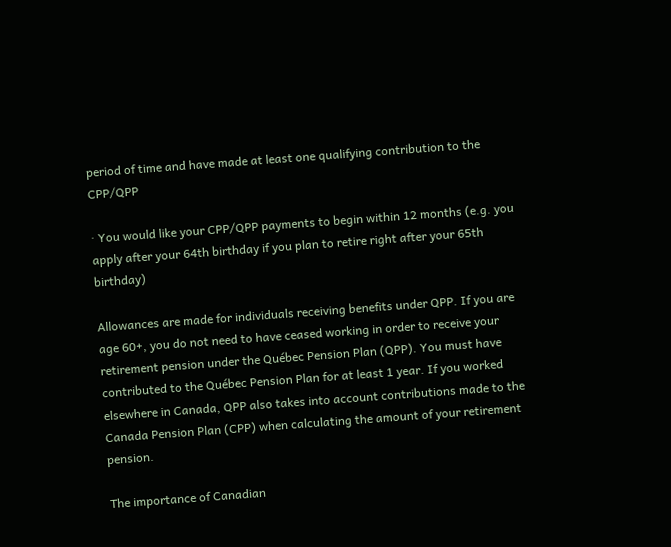period of time and have made at least one qualifying contribution to the CPP/QPP

· You would like your CPP/QPP payments to begin within 12 months (e.g. you apply after your 64th birthday if you plan to retire right after your 65th birthday)

Allowances are made for individuals receiving benefits under QPP. If you are age 60+, you do not need to have ceased working in order to receive your retirement pension under the Québec Pension Plan (QPP). You must have contributed to the Québec Pension Plan for at least 1 year. If you worked elsewhere in Canada, QPP also takes into account contributions made to the Canada Pension Plan (CPP) when calculating the amount of your retirement pension.

The importance of Canadian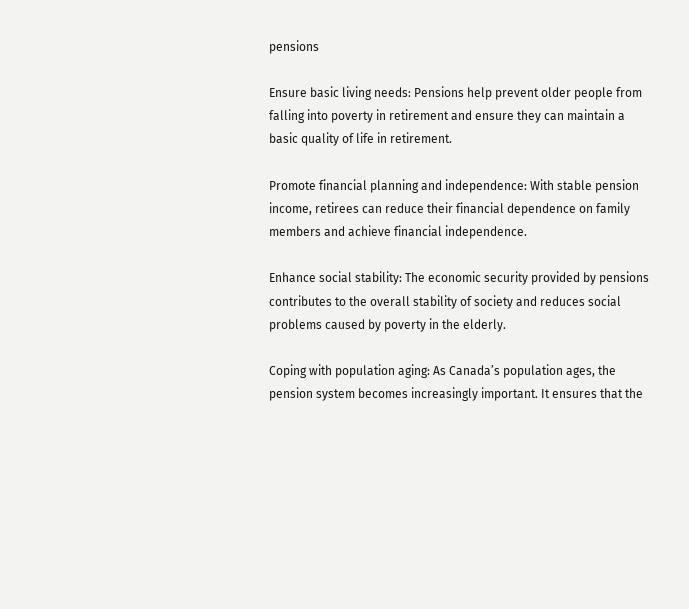pensions

Ensure basic living needs: Pensions help prevent older people from falling into poverty in retirement and ensure they can maintain a basic quality of life in retirement.

Promote financial planning and independence: With stable pension income, retirees can reduce their financial dependence on family members and achieve financial independence.

Enhance social stability: The economic security provided by pensions contributes to the overall stability of society and reduces social problems caused by poverty in the elderly.

Coping with population aging: As Canada’s population ages, the pension system becomes increasingly important. It ensures that the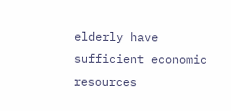elderly have sufficient economic resources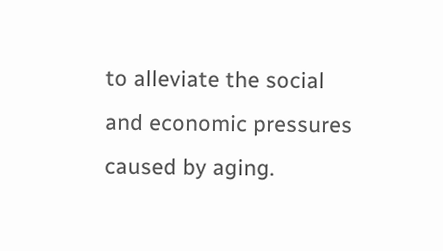to alleviate the social and economic pressures caused by aging.